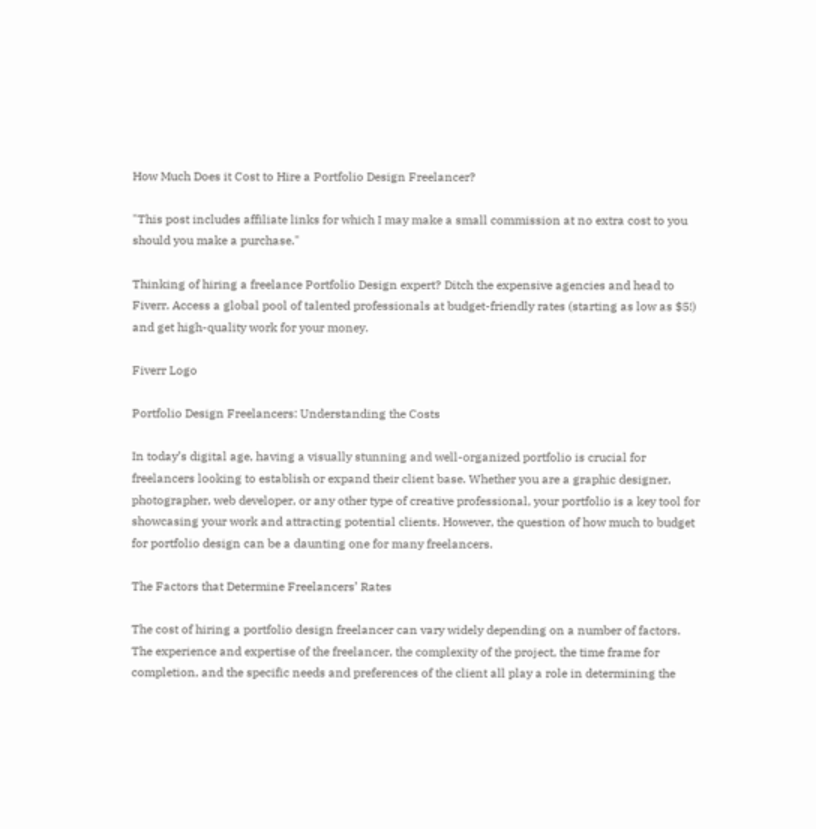How Much Does it Cost to Hire a Portfolio Design Freelancer?

"This post includes affiliate links for which I may make a small commission at no extra cost to you should you make a purchase."

Thinking of hiring a freelance Portfolio Design expert? Ditch the expensive agencies and head to Fiverr. Access a global pool of talented professionals at budget-friendly rates (starting as low as $5!) and get high-quality work for your money.

Fiverr Logo

Portfolio Design Freelancers: Understanding the Costs

In today’s digital age, having a visually stunning and well-organized portfolio is crucial for freelancers looking to establish or expand their client base. Whether you are a graphic designer, photographer, web developer, or any other type of creative professional, your portfolio is a key tool for showcasing your work and attracting potential clients. However, the question of how much to budget for portfolio design can be a daunting one for many freelancers.

The Factors that Determine Freelancers’ Rates

The cost of hiring a portfolio design freelancer can vary widely depending on a number of factors. The experience and expertise of the freelancer, the complexity of the project, the time frame for completion, and the specific needs and preferences of the client all play a role in determining the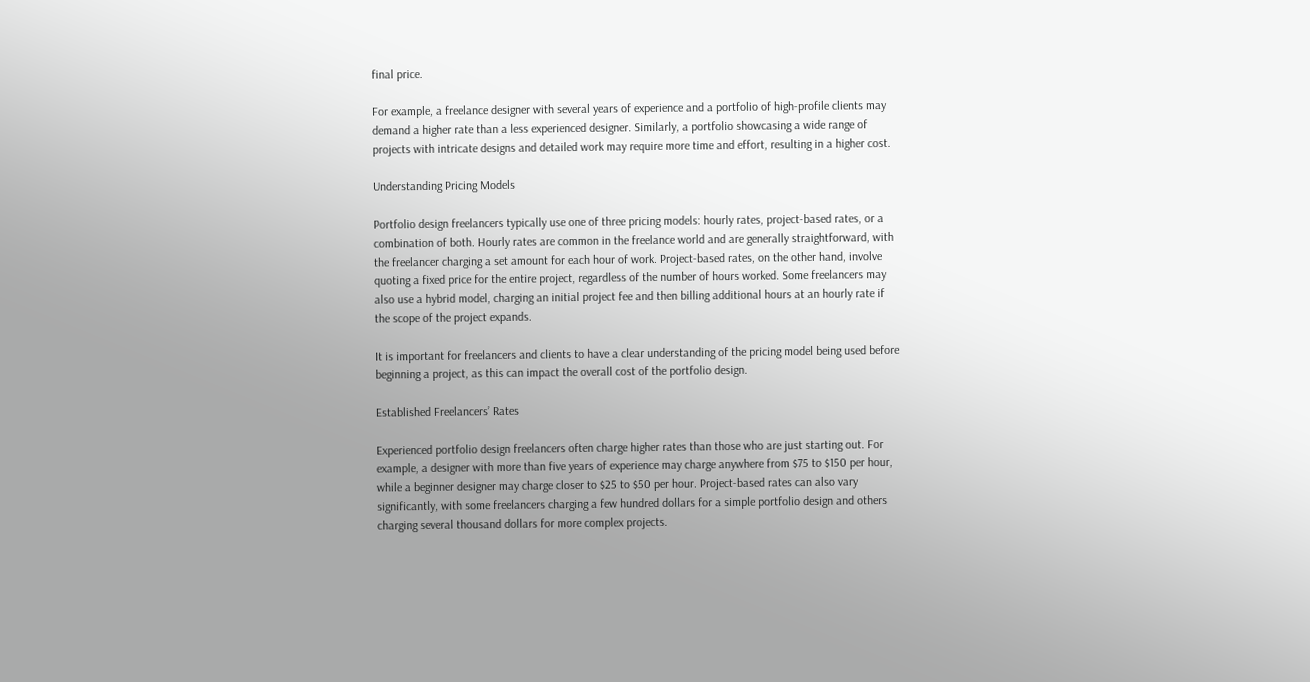final price.

For example, a freelance designer with several years of experience and a portfolio of high-profile clients may demand a higher rate than a less experienced designer. Similarly, a portfolio showcasing a wide range of projects with intricate designs and detailed work may require more time and effort, resulting in a higher cost.

Understanding Pricing Models

Portfolio design freelancers typically use one of three pricing models: hourly rates, project-based rates, or a combination of both. Hourly rates are common in the freelance world and are generally straightforward, with the freelancer charging a set amount for each hour of work. Project-based rates, on the other hand, involve quoting a fixed price for the entire project, regardless of the number of hours worked. Some freelancers may also use a hybrid model, charging an initial project fee and then billing additional hours at an hourly rate if the scope of the project expands.

It is important for freelancers and clients to have a clear understanding of the pricing model being used before beginning a project, as this can impact the overall cost of the portfolio design.

Established Freelancers’ Rates

Experienced portfolio design freelancers often charge higher rates than those who are just starting out. For example, a designer with more than five years of experience may charge anywhere from $75 to $150 per hour, while a beginner designer may charge closer to $25 to $50 per hour. Project-based rates can also vary significantly, with some freelancers charging a few hundred dollars for a simple portfolio design and others charging several thousand dollars for more complex projects.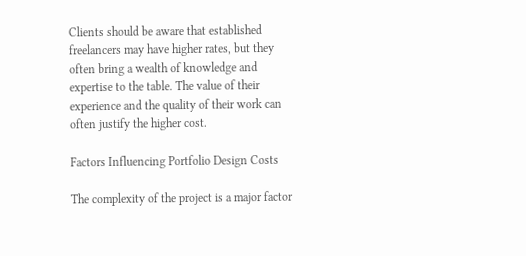Clients should be aware that established freelancers may have higher rates, but they often bring a wealth of knowledge and expertise to the table. The value of their experience and the quality of their work can often justify the higher cost.

Factors Influencing Portfolio Design Costs

The complexity of the project is a major factor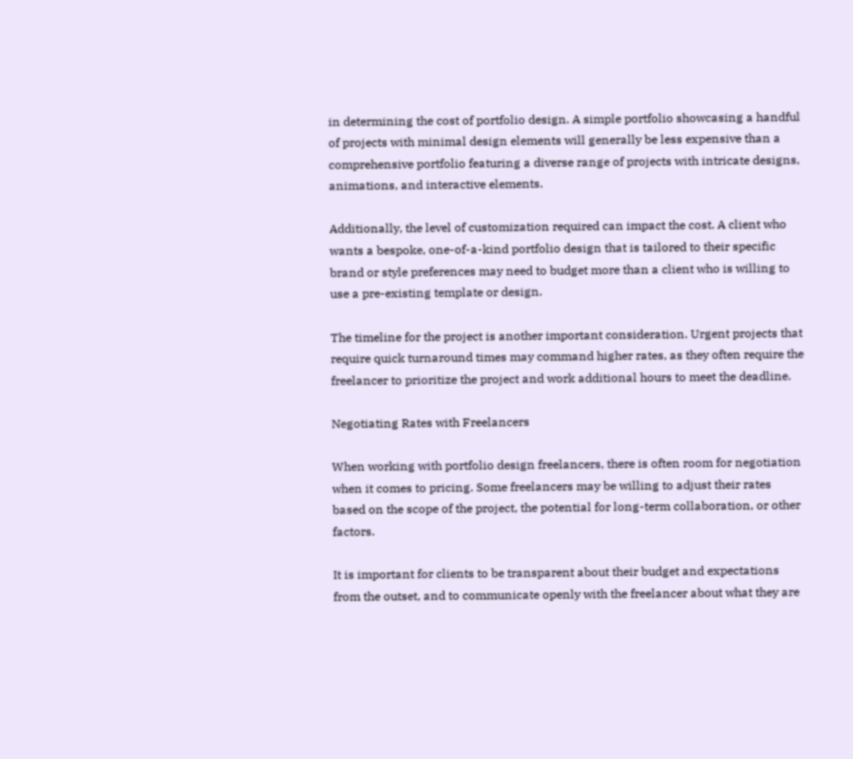in determining the cost of portfolio design. A simple portfolio showcasing a handful of projects with minimal design elements will generally be less expensive than a comprehensive portfolio featuring a diverse range of projects with intricate designs, animations, and interactive elements.

Additionally, the level of customization required can impact the cost. A client who wants a bespoke, one-of-a-kind portfolio design that is tailored to their specific brand or style preferences may need to budget more than a client who is willing to use a pre-existing template or design.

The timeline for the project is another important consideration. Urgent projects that require quick turnaround times may command higher rates, as they often require the freelancer to prioritize the project and work additional hours to meet the deadline.

Negotiating Rates with Freelancers

When working with portfolio design freelancers, there is often room for negotiation when it comes to pricing. Some freelancers may be willing to adjust their rates based on the scope of the project, the potential for long-term collaboration, or other factors.

It is important for clients to be transparent about their budget and expectations from the outset, and to communicate openly with the freelancer about what they are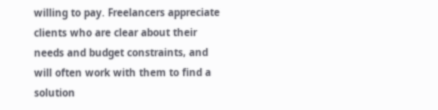willing to pay. Freelancers appreciate clients who are clear about their needs and budget constraints, and will often work with them to find a solution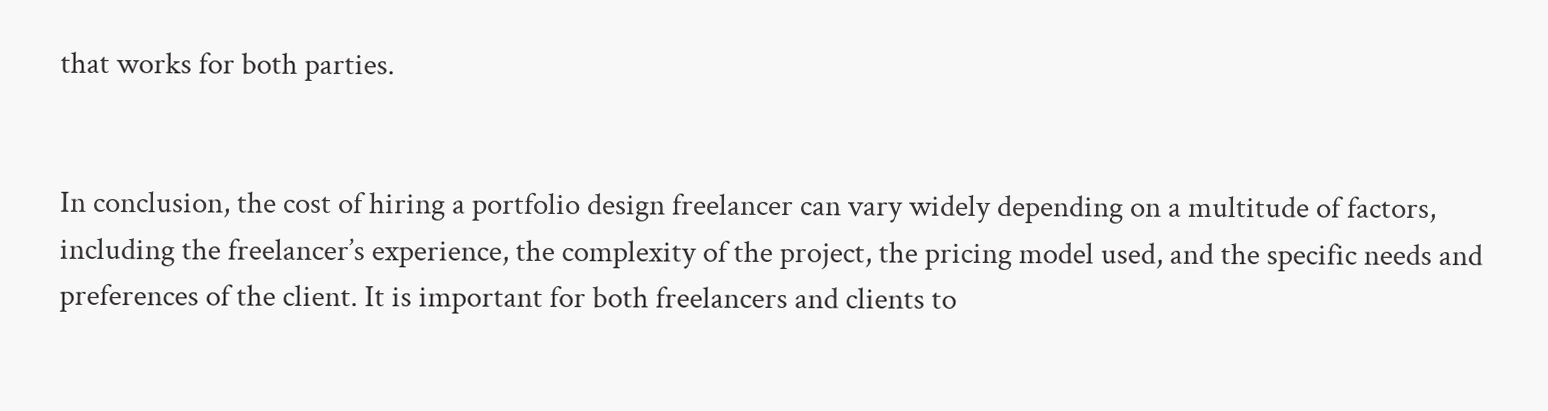that works for both parties.


In conclusion, the cost of hiring a portfolio design freelancer can vary widely depending on a multitude of factors, including the freelancer’s experience, the complexity of the project, the pricing model used, and the specific needs and preferences of the client. It is important for both freelancers and clients to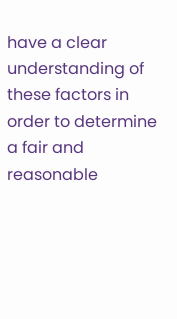have a clear understanding of these factors in order to determine a fair and reasonable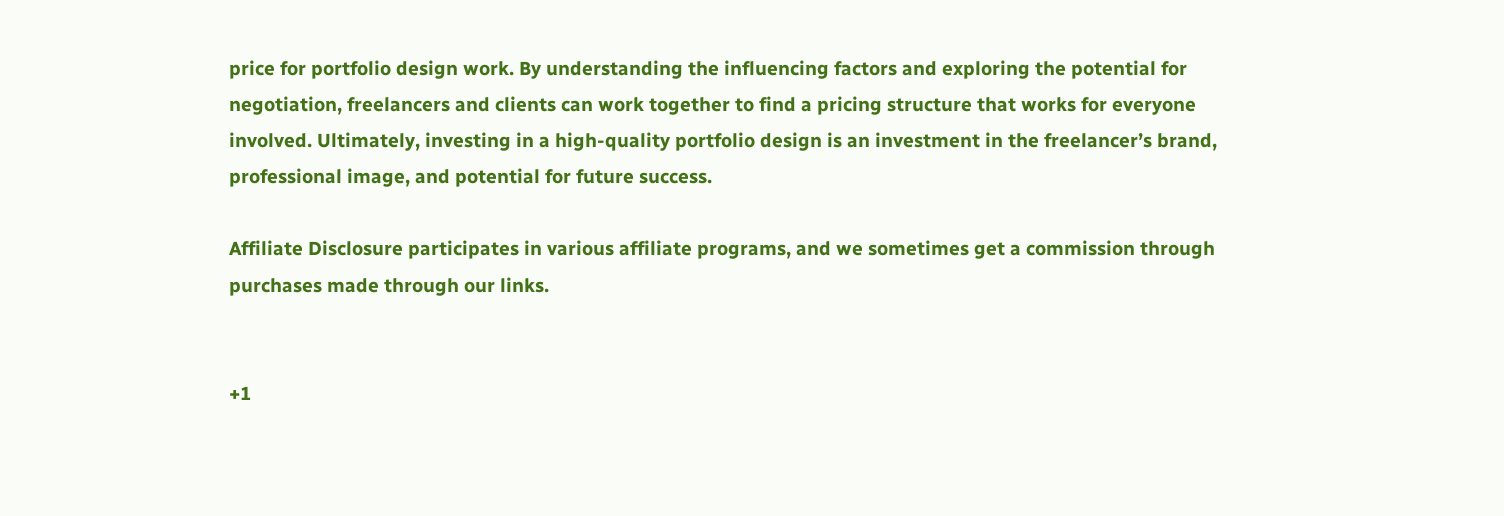price for portfolio design work. By understanding the influencing factors and exploring the potential for negotiation, freelancers and clients can work together to find a pricing structure that works for everyone involved. Ultimately, investing in a high-quality portfolio design is an investment in the freelancer’s brand, professional image, and potential for future success.

Affiliate Disclosure participates in various affiliate programs, and we sometimes get a commission through purchases made through our links.


+1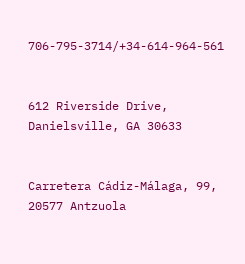706-795-3714/+34-614-964-561


612 Riverside Drive, Danielsville, GA 30633


Carretera Cádiz-Málaga, 99, 20577 Antzuola